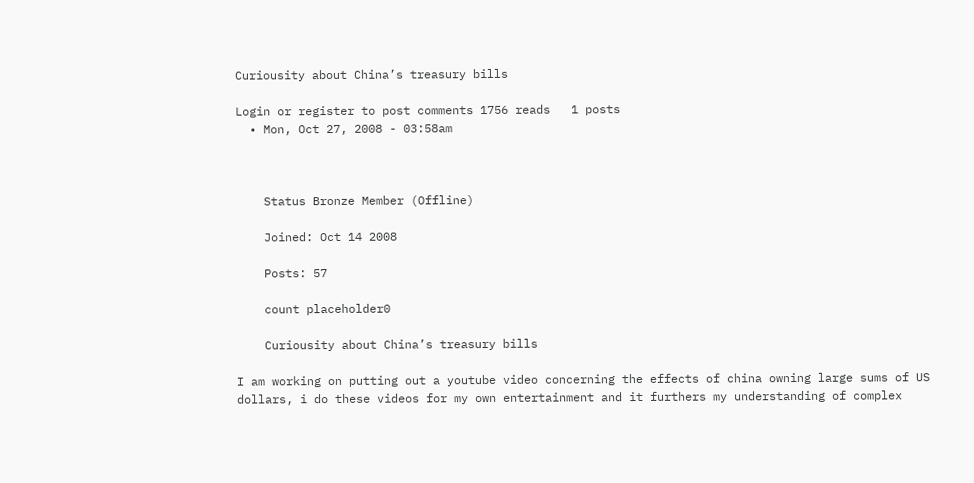Curiousity about China’s treasury bills

Login or register to post comments 1756 reads   1 posts
  • Mon, Oct 27, 2008 - 03:58am



    Status Bronze Member (Offline)

    Joined: Oct 14 2008

    Posts: 57

    count placeholder0

    Curiousity about China’s treasury bills

I am working on putting out a youtube video concerning the effects of china owning large sums of US dollars, i do these videos for my own entertainment and it furthers my understanding of complex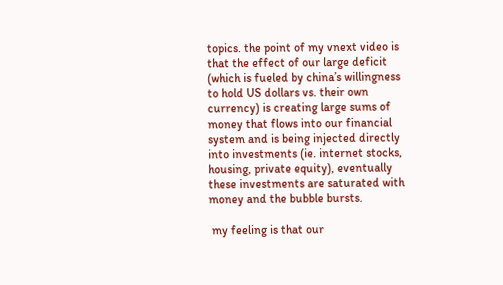topics. the point of my vnext video is that the effect of our large deficit (which is fueled by china’s willingness to hold US dollars vs. their own currency) is creating large sums of money that flows into our financial system and is being injected directly into investments (ie. internet stocks, housing, private equity), eventually these investments are saturated with money and the bubble bursts.

 my feeling is that our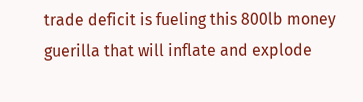trade deficit is fueling this 800lb money guerilla that will inflate and explode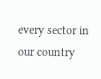every sector in our country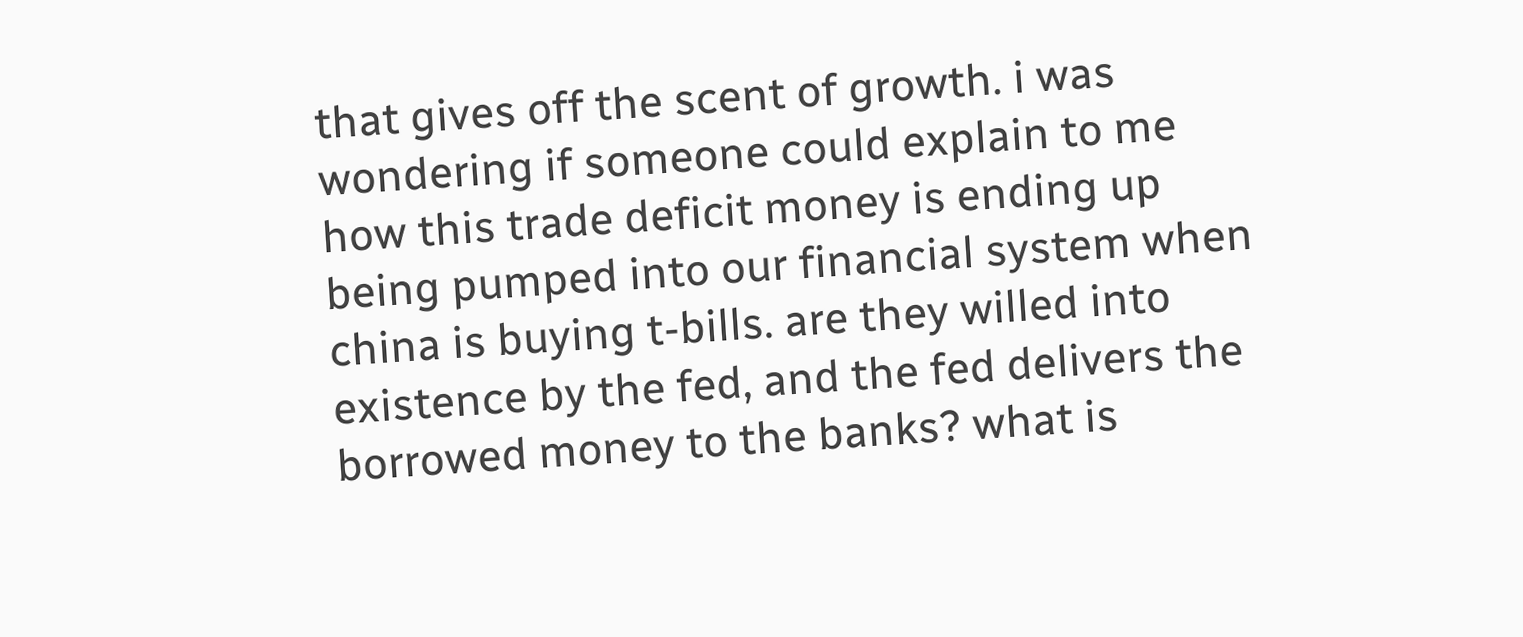that gives off the scent of growth. i was wondering if someone could explain to me how this trade deficit money is ending up being pumped into our financial system when china is buying t-bills. are they willed into existence by the fed, and the fed delivers the borrowed money to the banks? what is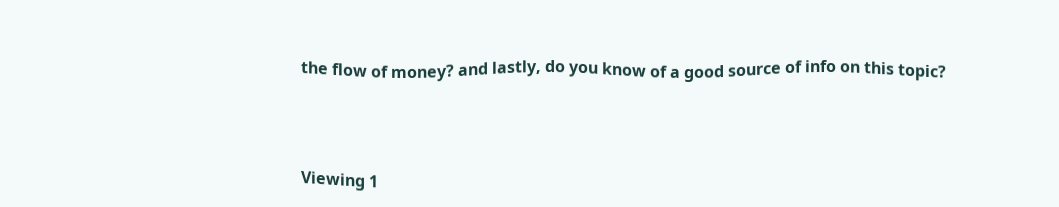the flow of money? and lastly, do you know of a good source of info on this topic?



Viewing 1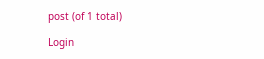post (of 1 total)

Login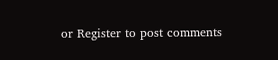or Register to post comments